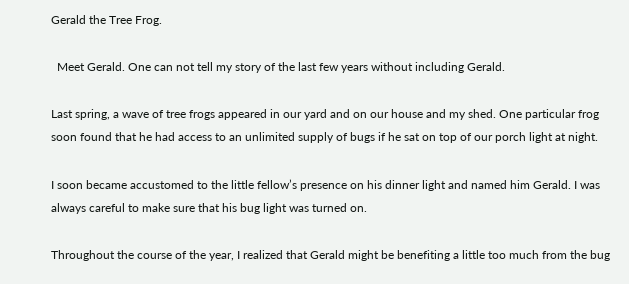Gerald the Tree Frog.

  Meet Gerald. One can not tell my story of the last few years without including Gerald.

Last spring, a wave of tree frogs appeared in our yard and on our house and my shed. One particular frog soon found that he had access to an unlimited supply of bugs if he sat on top of our porch light at night.

I soon became accustomed to the little fellow’s presence on his dinner light and named him Gerald. I was always careful to make sure that his bug light was turned on.

Throughout the course of the year, I realized that Gerald might be benefiting a little too much from the bug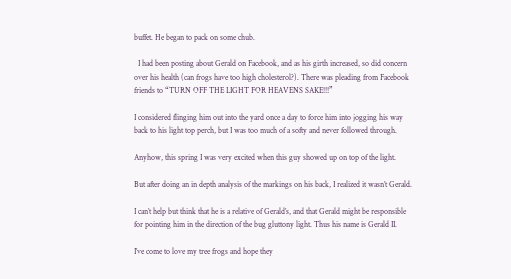buffet. He began to pack on some chub.

  I had been posting about Gerald on Facebook, and as his girth increased, so did concern over his health (can frogs have too high cholesterol?). There was pleading from Facebook friends to “TURN OFF THE LIGHT FOR HEAVENS SAKE!!!”

I considered flinging him out into the yard once a day to force him into jogging his way back to his light top perch, but I was too much of a softy and never followed through.

Anyhow, this spring I was very excited when this guy showed up on top of the light.

But after doing an in depth analysis of the markings on his back, I realized it wasn’t Gerald.

I can’t help but think that he is a relative of Gerald’s, and that Gerald might be responsible for pointing him in the direction of the bug gluttony light. Thus his name is Gerald II.

I’ve come to love my tree frogs and hope they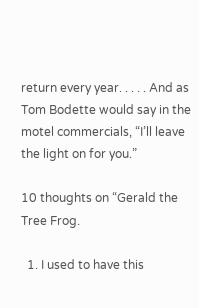return every year. . . . . And as Tom Bodette would say in the motel commercials, “I’ll leave the light on for you.”

10 thoughts on “Gerald the Tree Frog.

  1. I used to have this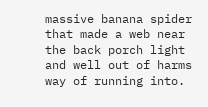massive banana spider that made a web near the back porch light and well out of harms way of running into.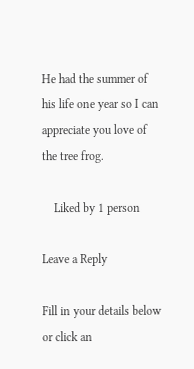He had the summer of his life one year so I can appreciate you love of the tree frog.

    Liked by 1 person

Leave a Reply

Fill in your details below or click an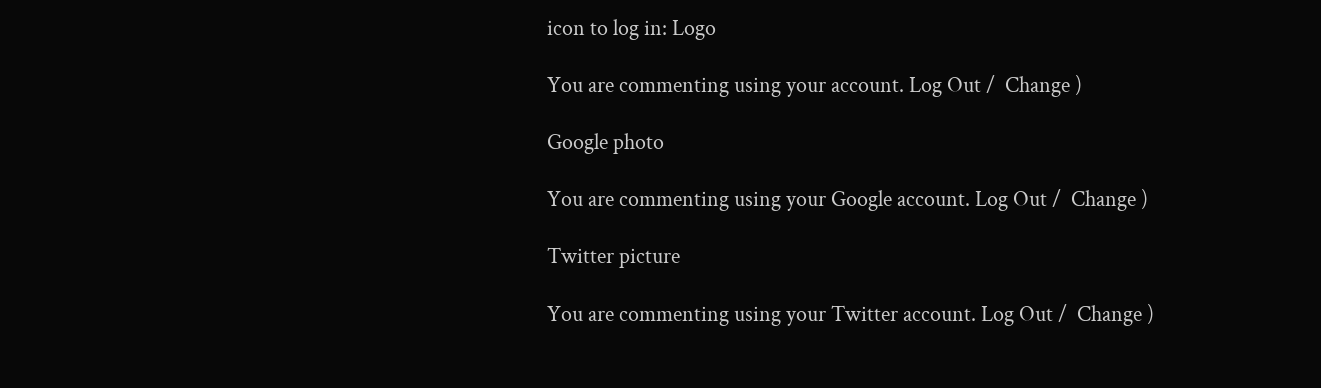icon to log in: Logo

You are commenting using your account. Log Out /  Change )

Google photo

You are commenting using your Google account. Log Out /  Change )

Twitter picture

You are commenting using your Twitter account. Log Out /  Change )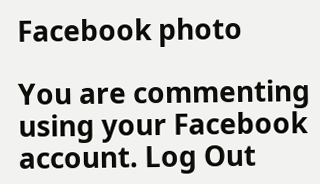Facebook photo

You are commenting using your Facebook account. Log Out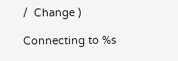/  Change )

Connecting to %s